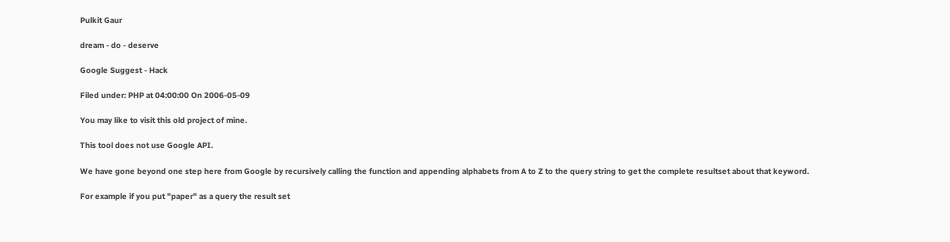Pulkit Gaur

dream - do - deserve

Google Suggest - Hack

Filed under: PHP at 04:00:00 On 2006-05-09

You may like to visit this old project of mine.

This tool does not use Google API.

We have gone beyond one step here from Google by recursively calling the function and appending alphabets from A to Z to the query string to get the complete resultset about that keyword.

For example if you put "paper" as a query the result set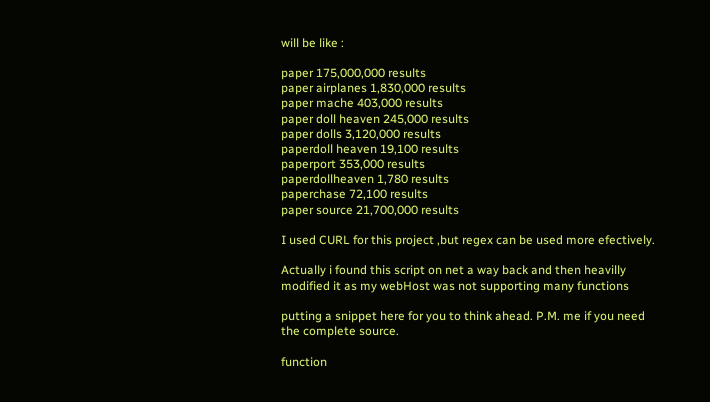will be like :

paper 175,000,000 results
paper airplanes 1,830,000 results
paper mache 403,000 results
paper doll heaven 245,000 results
paper dolls 3,120,000 results
paperdoll heaven 19,100 results
paperport 353,000 results
paperdollheaven 1,780 results
paperchase 72,100 results
paper source 21,700,000 results

I used CURL for this project ,but regex can be used more efectively.

Actually i found this script on net a way back and then heavilly modified it as my webHost was not supporting many functions

putting a snippet here for you to think ahead. P.M. me if you need the complete source.

function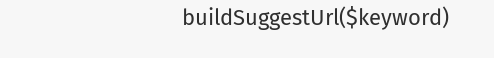buildSuggestUrl($keyword)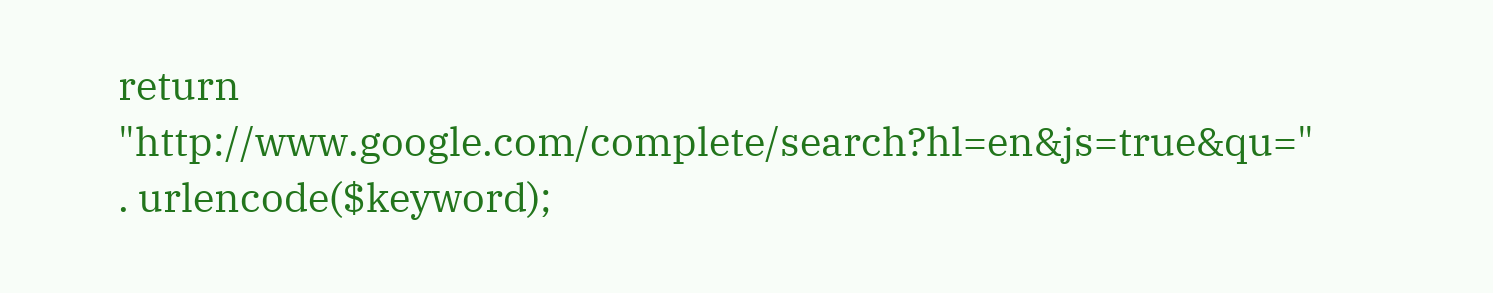return "http://www.google.com/complete/search?hl=en&js=true&qu=" . urlencode($keyword);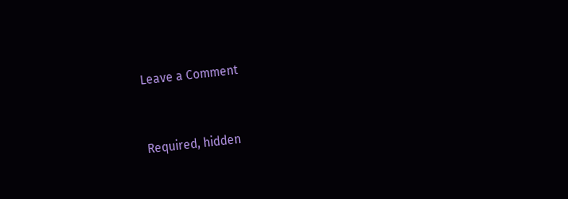Leave a Comment


Required, hidden